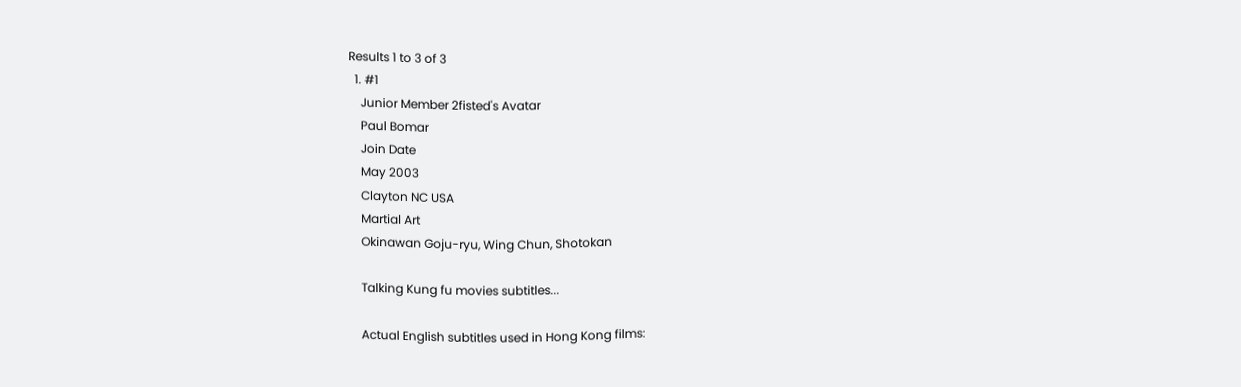Results 1 to 3 of 3
  1. #1
    Junior Member 2fisted's Avatar
    Paul Bomar
    Join Date
    May 2003
    Clayton NC USA
    Martial Art
    Okinawan Goju-ryu, Wing Chun, Shotokan

    Talking Kung fu movies subtitles...

    Actual English subtitles used in Hong Kong films: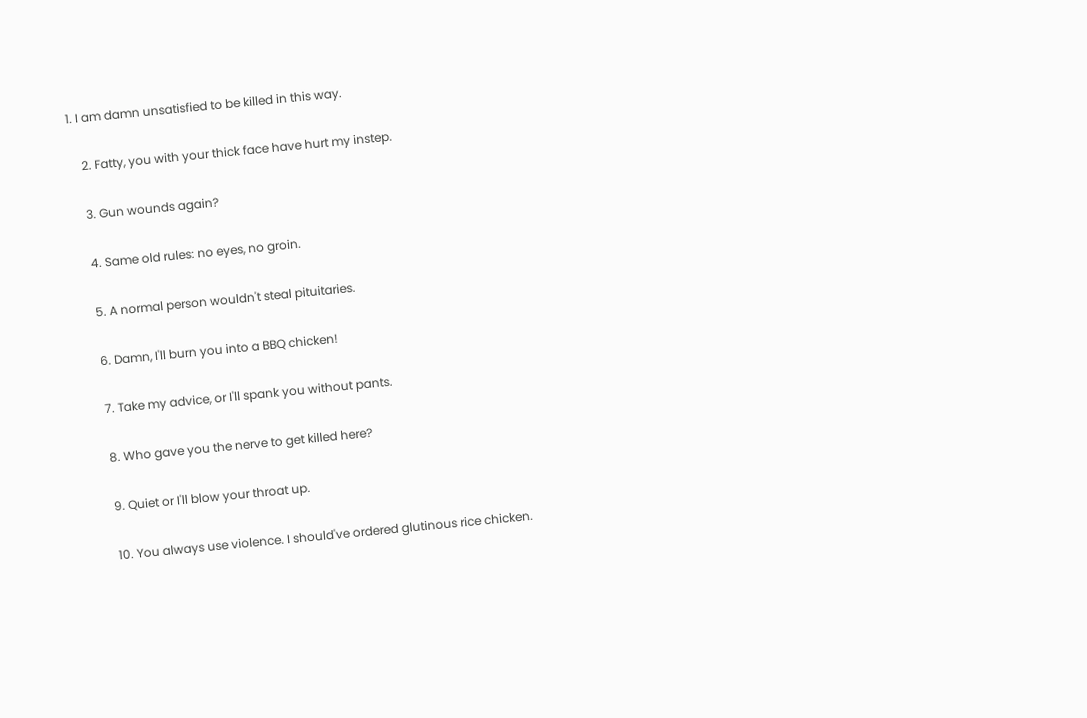1. I am damn unsatisfied to be killed in this way.

    2. Fatty, you with your thick face have hurt my instep.

    3. Gun wounds again?

    4. Same old rules: no eyes, no groin.

    5. A normal person wouldn't steal pituitaries.

    6. Damn, I'll burn you into a BBQ chicken!

    7. Take my advice, or I'll spank you without pants.

    8. Who gave you the nerve to get killed here?

    9. Quiet or I'll blow your throat up.

    10. You always use violence. I should've ordered glutinous rice chicken.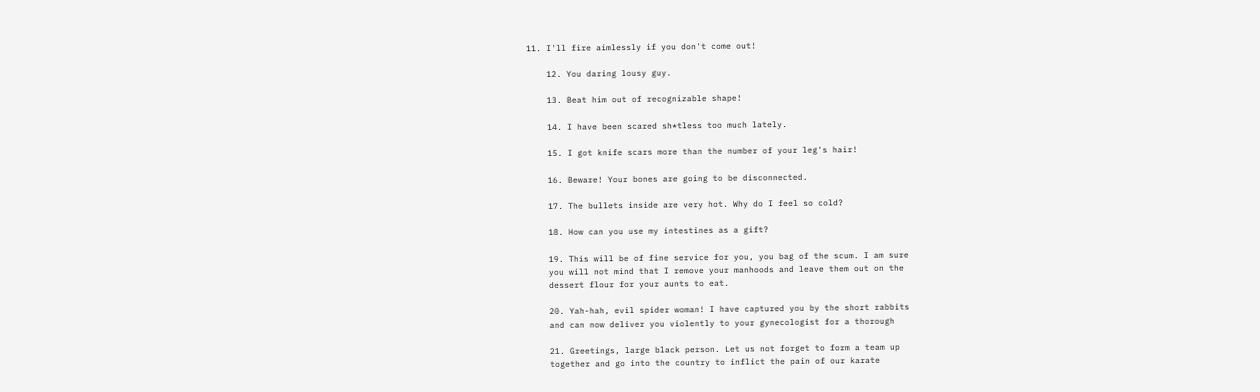11. I'll fire aimlessly if you don't come out!

    12. You daring lousy guy.

    13. Beat him out of recognizable shape!

    14. I have been scared sh*tless too much lately.

    15. I got knife scars more than the number of your leg's hair!

    16. Beware! Your bones are going to be disconnected.

    17. The bullets inside are very hot. Why do I feel so cold?

    18. How can you use my intestines as a gift?

    19. This will be of fine service for you, you bag of the scum. I am sure
    you will not mind that I remove your manhoods and leave them out on the
    dessert flour for your aunts to eat.

    20. Yah-hah, evil spider woman! I have captured you by the short rabbits
    and can now deliver you violently to your gynecologist for a thorough

    21. Greetings, large black person. Let us not forget to form a team up
    together and go into the country to inflict the pain of our karate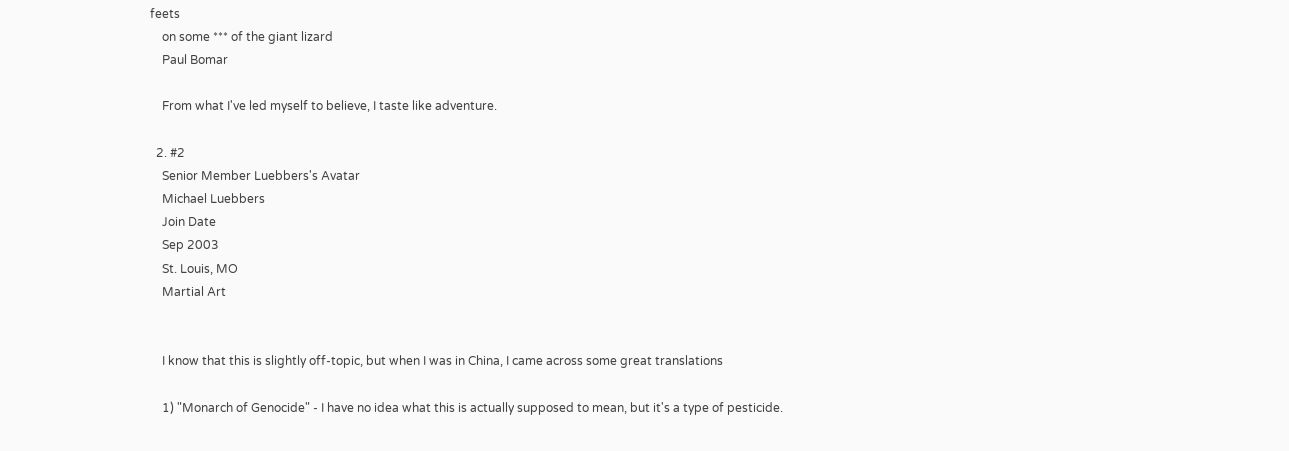feets
    on some *** of the giant lizard
    Paul Bomar

    From what I've led myself to believe, I taste like adventure.

  2. #2
    Senior Member Luebbers's Avatar
    Michael Luebbers
    Join Date
    Sep 2003
    St. Louis, MO
    Martial Art


    I know that this is slightly off-topic, but when I was in China, I came across some great translations

    1) "Monarch of Genocide" - I have no idea what this is actually supposed to mean, but it's a type of pesticide.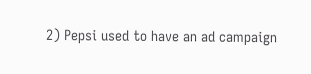2) Pepsi used to have an ad campaign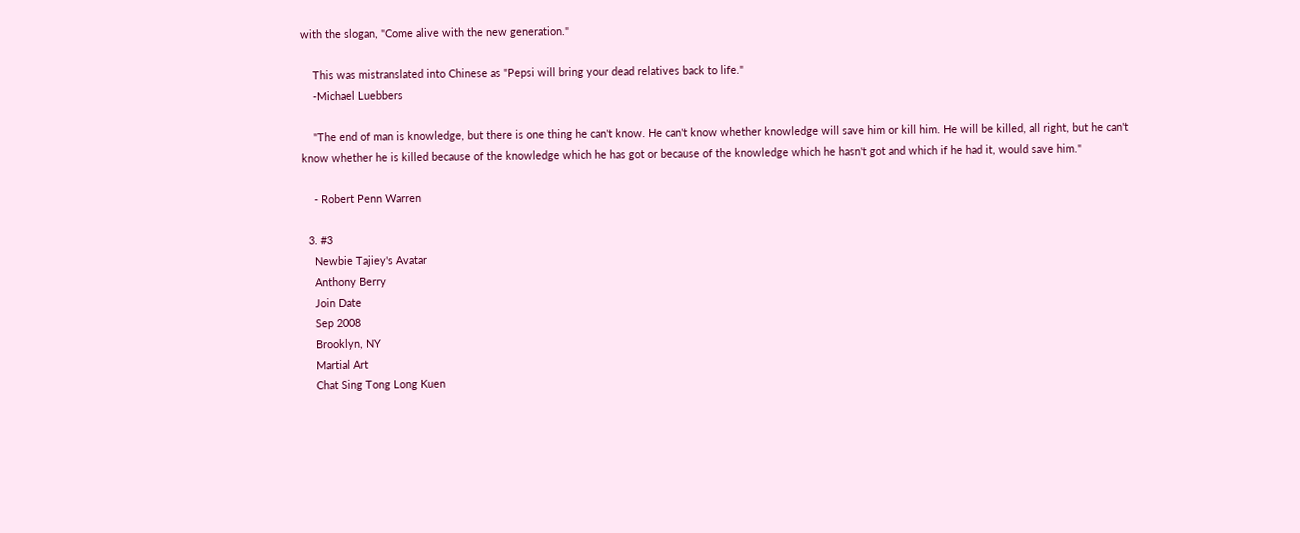with the slogan, "Come alive with the new generation."

    This was mistranslated into Chinese as "Pepsi will bring your dead relatives back to life."
    -Michael Luebbers

    "The end of man is knowledge, but there is one thing he can't know. He can't know whether knowledge will save him or kill him. He will be killed, all right, but he can't know whether he is killed because of the knowledge which he has got or because of the knowledge which he hasn't got and which if he had it, would save him."

    - Robert Penn Warren

  3. #3
    Newbie Tajiey's Avatar
    Anthony Berry
    Join Date
    Sep 2008
    Brooklyn, NY
    Martial Art
    Chat Sing Tong Long Kuen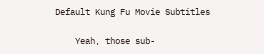Default Kung Fu Movie Subtitles

    Yeah, those sub-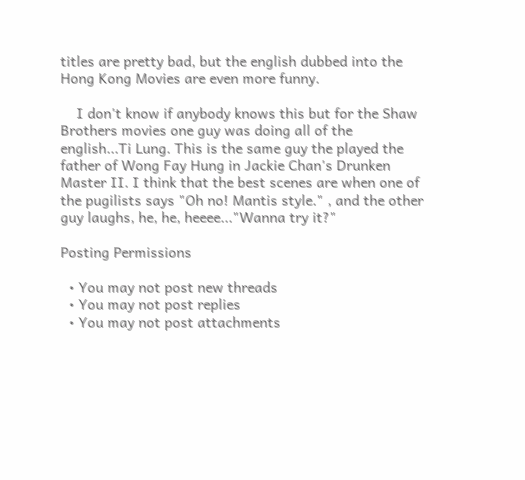titles are pretty bad, but the english dubbed into the Hong Kong Movies are even more funny.

    I don't know if anybody knows this but for the Shaw Brothers movies one guy was doing all of the english...Ti Lung. This is the same guy the played the father of Wong Fay Hung in Jackie Chan's Drunken Master II. I think that the best scenes are when one of the pugilists says "Oh no! Mantis style." , and the other guy laughs, he, he, heeee..."Wanna try it?"

Posting Permissions

  • You may not post new threads
  • You may not post replies
  • You may not post attachments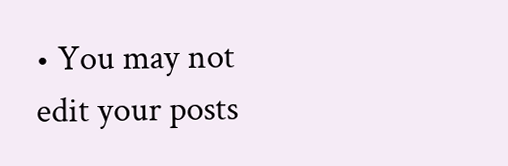• You may not edit your posts